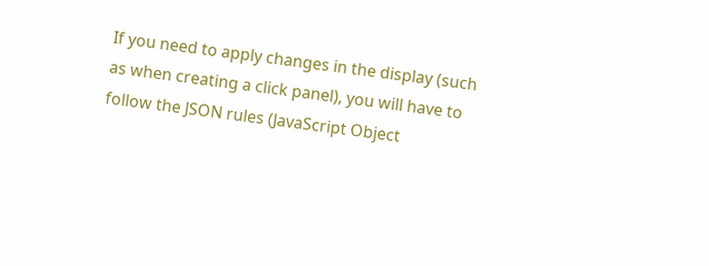If you need to apply changes in the display (such as when creating a click panel), you will have to follow the JSON rules (JavaScript Object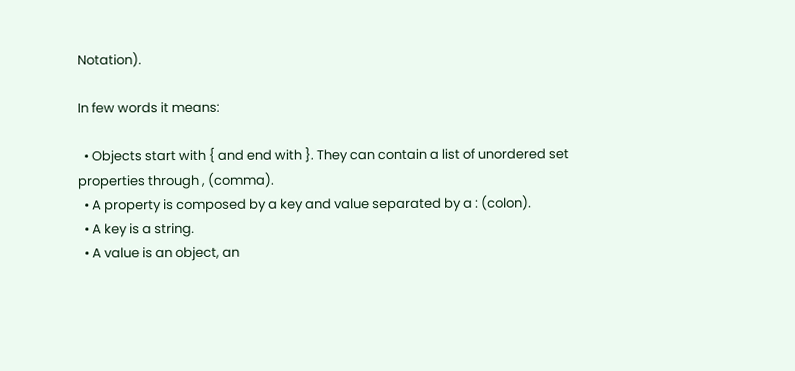Notation).

In few words it means:

  • Objects start with { and end with }. They can contain a list of unordered set properties through , (comma).
  • A property is composed by a key and value separated by a : (colon).
  • A key is a string.
  • A value is an object, an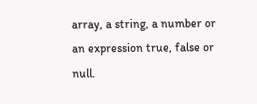array, a string, a number or an expression true, false or null.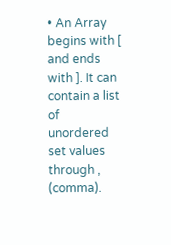• An Array begins with [ and ends with ]. It can contain a list of unordered set values through , (comma).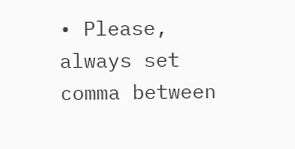• Please, always set comma between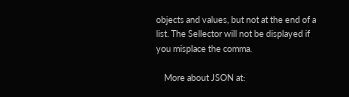objects and values, but not at the end of a list. The Sellector will not be displayed if you misplace the comma.

    More about JSON at: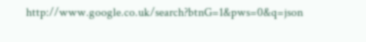http://www.google.co.uk/search?btnG=1&pws=0&q=json